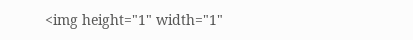<img height="1" width="1"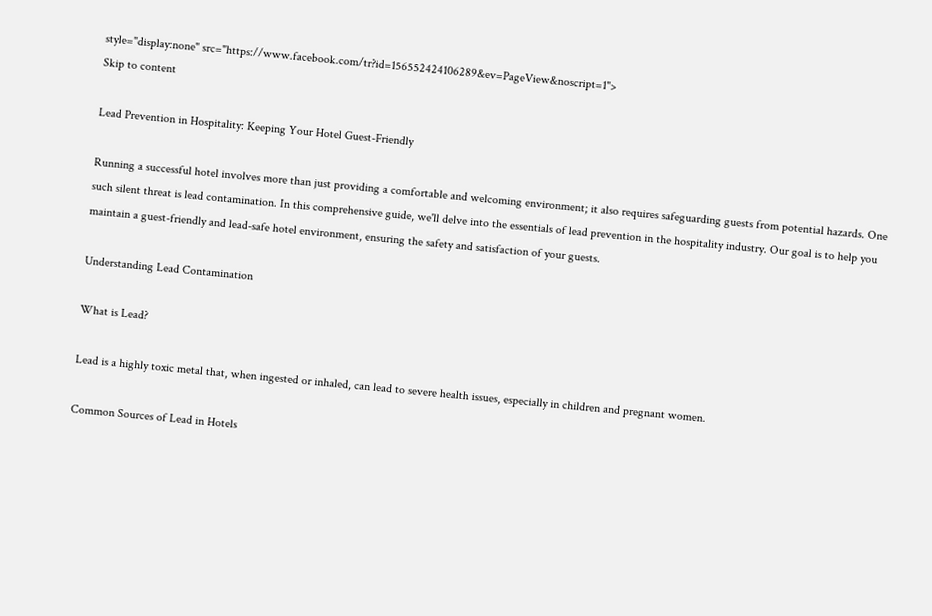style="display:none" src="https://www.facebook.com/tr?id=156552424106289&ev=PageView&noscript=1">
Skip to content

Lead Prevention in Hospitality: Keeping Your Hotel Guest-Friendly

Running a successful hotel involves more than just providing a comfortable and welcoming environment; it also requires safeguarding guests from potential hazards. One such silent threat is lead contamination. In this comprehensive guide, we'll delve into the essentials of lead prevention in the hospitality industry. Our goal is to help you maintain a guest-friendly and lead-safe hotel environment, ensuring the safety and satisfaction of your guests.

Understanding Lead Contamination

What is Lead?

Lead is a highly toxic metal that, when ingested or inhaled, can lead to severe health issues, especially in children and pregnant women.

Common Sources of Lead in Hotels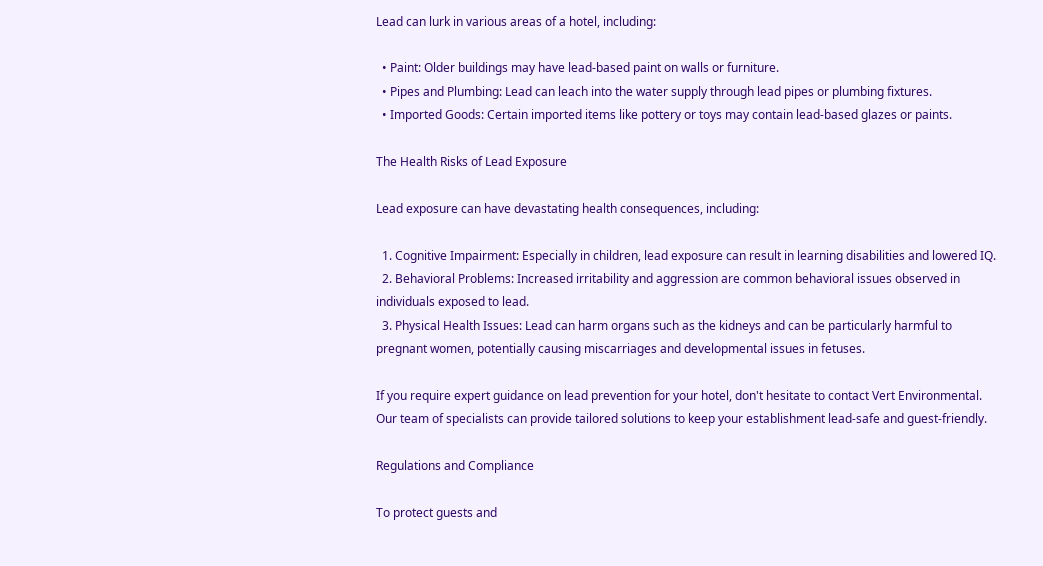Lead can lurk in various areas of a hotel, including:

  • Paint: Older buildings may have lead-based paint on walls or furniture.
  • Pipes and Plumbing: Lead can leach into the water supply through lead pipes or plumbing fixtures.
  • Imported Goods: Certain imported items like pottery or toys may contain lead-based glazes or paints.

The Health Risks of Lead Exposure

Lead exposure can have devastating health consequences, including:

  1. Cognitive Impairment: Especially in children, lead exposure can result in learning disabilities and lowered IQ.
  2. Behavioral Problems: Increased irritability and aggression are common behavioral issues observed in individuals exposed to lead.
  3. Physical Health Issues: Lead can harm organs such as the kidneys and can be particularly harmful to pregnant women, potentially causing miscarriages and developmental issues in fetuses.

If you require expert guidance on lead prevention for your hotel, don't hesitate to contact Vert Environmental. Our team of specialists can provide tailored solutions to keep your establishment lead-safe and guest-friendly.

Regulations and Compliance

To protect guests and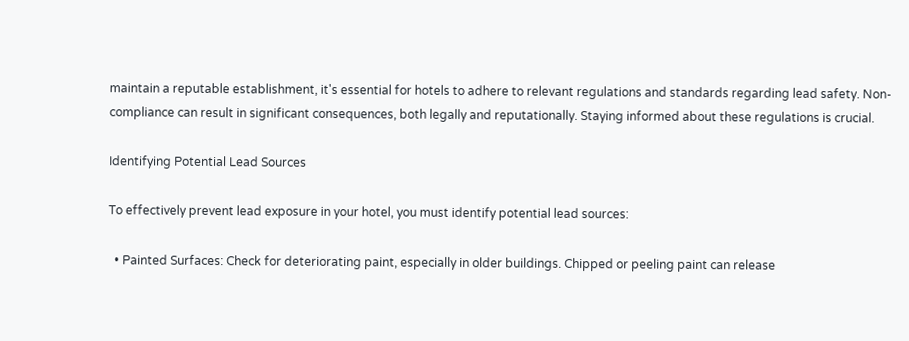maintain a reputable establishment, it's essential for hotels to adhere to relevant regulations and standards regarding lead safety. Non-compliance can result in significant consequences, both legally and reputationally. Staying informed about these regulations is crucial.

Identifying Potential Lead Sources

To effectively prevent lead exposure in your hotel, you must identify potential lead sources:

  • Painted Surfaces: Check for deteriorating paint, especially in older buildings. Chipped or peeling paint can release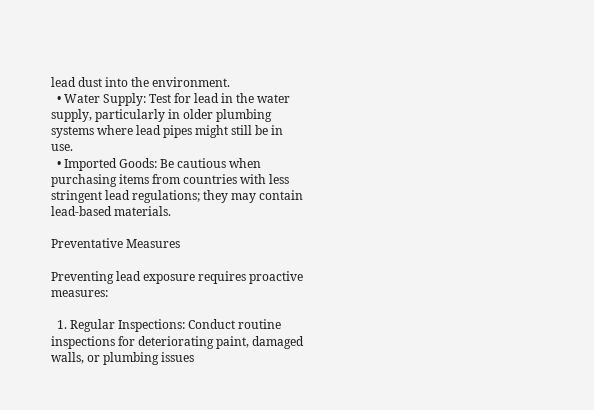lead dust into the environment.
  • Water Supply: Test for lead in the water supply, particularly in older plumbing systems where lead pipes might still be in use.
  • Imported Goods: Be cautious when purchasing items from countries with less stringent lead regulations; they may contain lead-based materials.

Preventative Measures

Preventing lead exposure requires proactive measures:

  1. Regular Inspections: Conduct routine inspections for deteriorating paint, damaged walls, or plumbing issues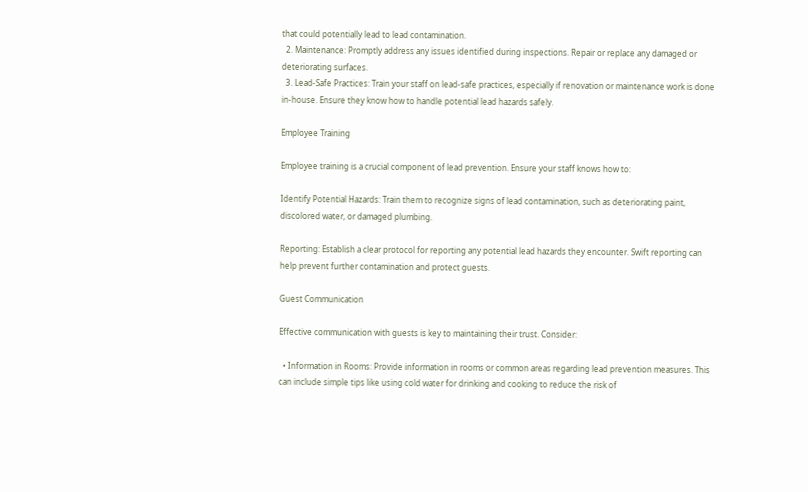that could potentially lead to lead contamination.
  2. Maintenance: Promptly address any issues identified during inspections. Repair or replace any damaged or deteriorating surfaces.
  3. Lead-Safe Practices: Train your staff on lead-safe practices, especially if renovation or maintenance work is done in-house. Ensure they know how to handle potential lead hazards safely.

Employee Training

Employee training is a crucial component of lead prevention. Ensure your staff knows how to:

Identify Potential Hazards: Train them to recognize signs of lead contamination, such as deteriorating paint, discolored water, or damaged plumbing.

Reporting: Establish a clear protocol for reporting any potential lead hazards they encounter. Swift reporting can help prevent further contamination and protect guests.

Guest Communication

Effective communication with guests is key to maintaining their trust. Consider:

  • Information in Rooms: Provide information in rooms or common areas regarding lead prevention measures. This can include simple tips like using cold water for drinking and cooking to reduce the risk of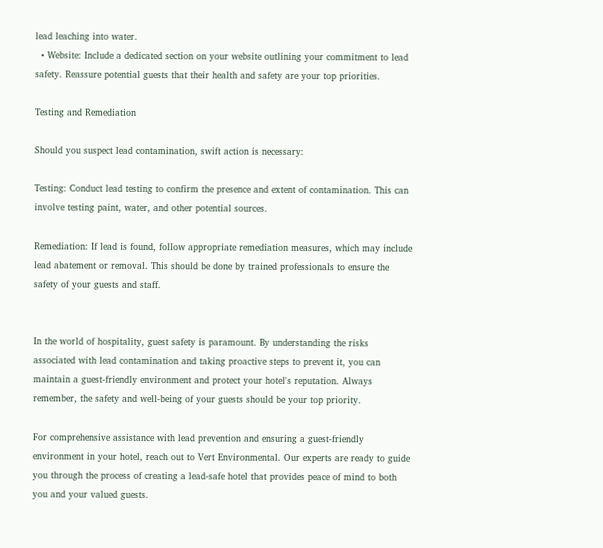lead leaching into water.
  • Website: Include a dedicated section on your website outlining your commitment to lead safety. Reassure potential guests that their health and safety are your top priorities.

Testing and Remediation

Should you suspect lead contamination, swift action is necessary:

Testing: Conduct lead testing to confirm the presence and extent of contamination. This can involve testing paint, water, and other potential sources.

Remediation: If lead is found, follow appropriate remediation measures, which may include lead abatement or removal. This should be done by trained professionals to ensure the safety of your guests and staff.


In the world of hospitality, guest safety is paramount. By understanding the risks associated with lead contamination and taking proactive steps to prevent it, you can maintain a guest-friendly environment and protect your hotel's reputation. Always remember, the safety and well-being of your guests should be your top priority.

For comprehensive assistance with lead prevention and ensuring a guest-friendly environment in your hotel, reach out to Vert Environmental. Our experts are ready to guide you through the process of creating a lead-safe hotel that provides peace of mind to both you and your valued guests.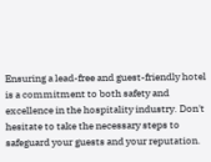Ensuring a lead-free and guest-friendly hotel is a commitment to both safety and excellence in the hospitality industry. Don't hesitate to take the necessary steps to safeguard your guests and your reputation.